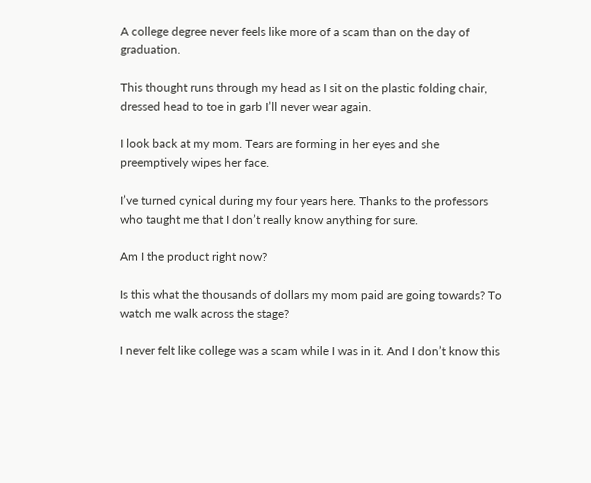A college degree never feels like more of a scam than on the day of graduation.

This thought runs through my head as I sit on the plastic folding chair, dressed head to toe in garb I’ll never wear again.

I look back at my mom. Tears are forming in her eyes and she preemptively wipes her face.

I’ve turned cynical during my four years here. Thanks to the professors who taught me that I don’t really know anything for sure.

Am I the product right now?

Is this what the thousands of dollars my mom paid are going towards? To watch me walk across the stage?

I never felt like college was a scam while I was in it. And I don’t know this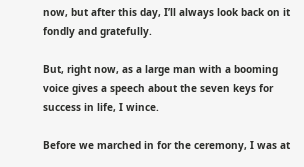now, but after this day, I’ll always look back on it fondly and gratefully.

But, right now, as a large man with a booming voice gives a speech about the seven keys for success in life, I wince.

Before we marched in for the ceremony, I was at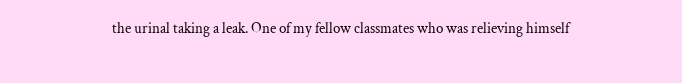the urinal taking a leak. One of my fellow classmates who was relieving himself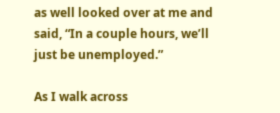as well looked over at me and said, “In a couple hours, we’ll just be unemployed.”

As I walk across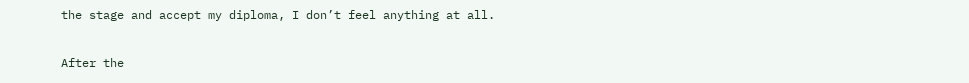the stage and accept my diploma, I don’t feel anything at all.

After the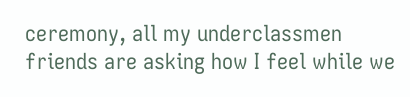ceremony, all my underclassmen friends are asking how I feel while we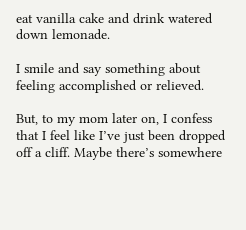eat vanilla cake and drink watered down lemonade.

I smile and say something about feeling accomplished or relieved.

But, to my mom later on, I confess that I feel like I’ve just been dropped off a cliff. Maybe there’s somewhere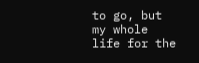to go, but my whole life for the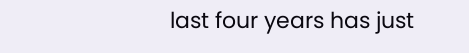last four years has just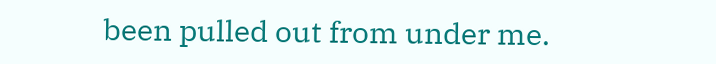been pulled out from under me.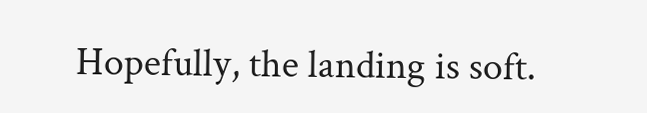Hopefully, the landing is soft.